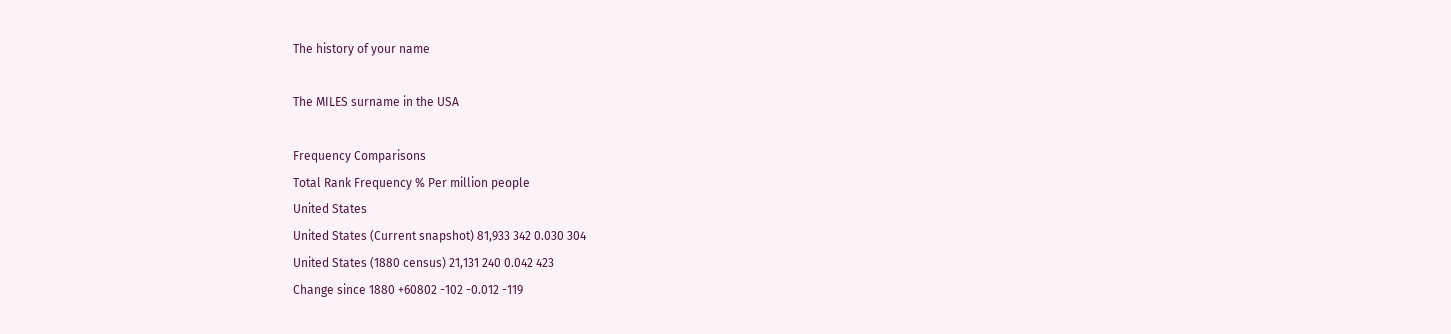The history of your name

The MILES surname in the USA

Frequency Comparisons
Total Rank Frequency % Per million people
United States
United States (Current snapshot) 81,933 342 0.030 304
United States (1880 census) 21,131 240 0.042 423
Change since 1880 +60802 -102 -0.012 -119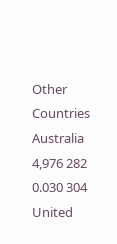Other Countries
Australia 4,976 282 0.030 304
United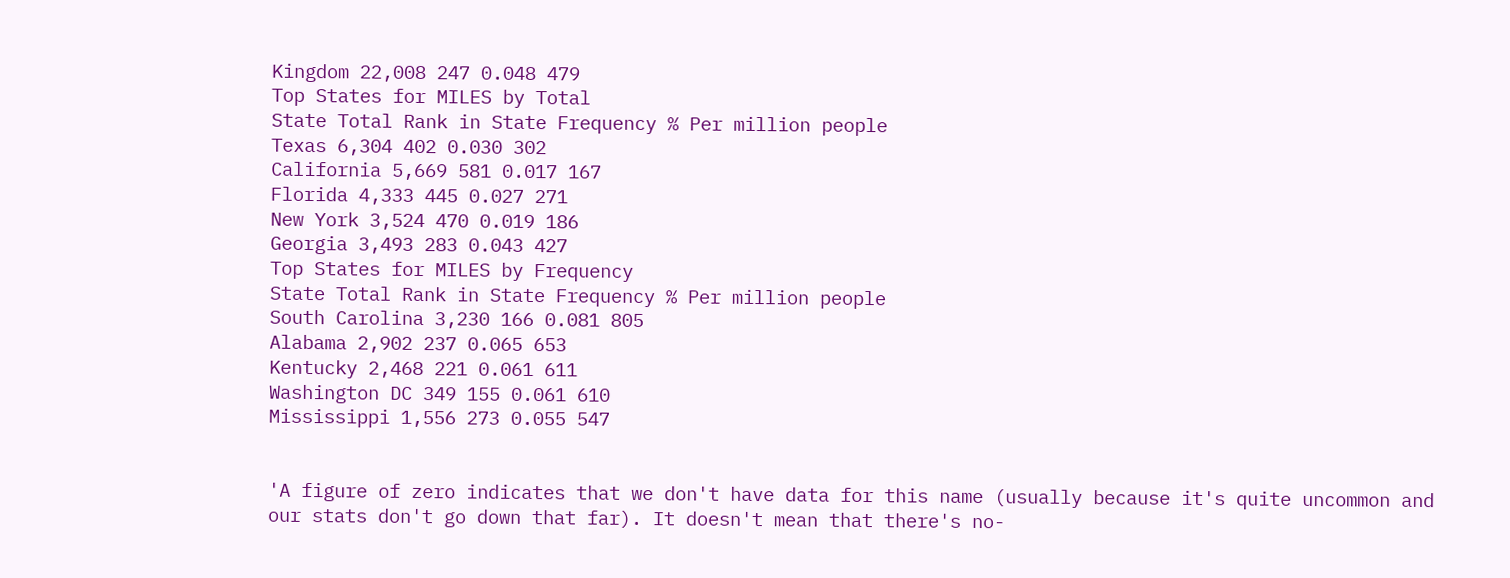Kingdom 22,008 247 0.048 479
Top States for MILES by Total
State Total Rank in State Frequency % Per million people
Texas 6,304 402 0.030 302
California 5,669 581 0.017 167
Florida 4,333 445 0.027 271
New York 3,524 470 0.019 186
Georgia 3,493 283 0.043 427
Top States for MILES by Frequency
State Total Rank in State Frequency % Per million people
South Carolina 3,230 166 0.081 805
Alabama 2,902 237 0.065 653
Kentucky 2,468 221 0.061 611
Washington DC 349 155 0.061 610
Mississippi 1,556 273 0.055 547


'A figure of zero indicates that we don't have data for this name (usually because it's quite uncommon and our stats don't go down that far). It doesn't mean that there's no-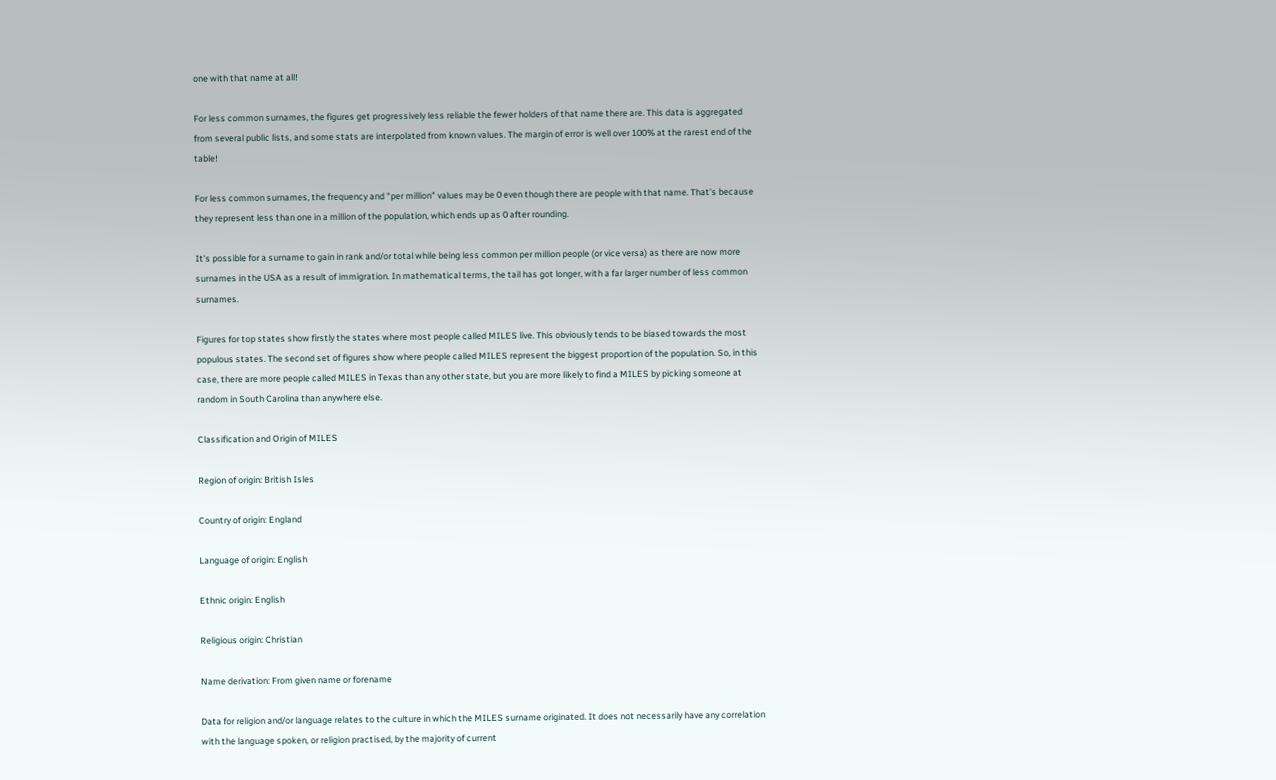one with that name at all!

For less common surnames, the figures get progressively less reliable the fewer holders of that name there are. This data is aggregated from several public lists, and some stats are interpolated from known values. The margin of error is well over 100% at the rarest end of the table!

For less common surnames, the frequency and "per million" values may be 0 even though there are people with that name. That's because they represent less than one in a million of the population, which ends up as 0 after rounding.

It's possible for a surname to gain in rank and/or total while being less common per million people (or vice versa) as there are now more surnames in the USA as a result of immigration. In mathematical terms, the tail has got longer, with a far larger number of less common surnames.

Figures for top states show firstly the states where most people called MILES live. This obviously tends to be biased towards the most populous states. The second set of figures show where people called MILES represent the biggest proportion of the population. So, in this case, there are more people called MILES in Texas than any other state, but you are more likely to find a MILES by picking someone at random in South Carolina than anywhere else.

Classification and Origin of MILES

Region of origin: British Isles

Country of origin: England

Language of origin: English

Ethnic origin: English

Religious origin: Christian

Name derivation: From given name or forename

Data for religion and/or language relates to the culture in which the MILES surname originated. It does not necessarily have any correlation with the language spoken, or religion practised, by the majority of current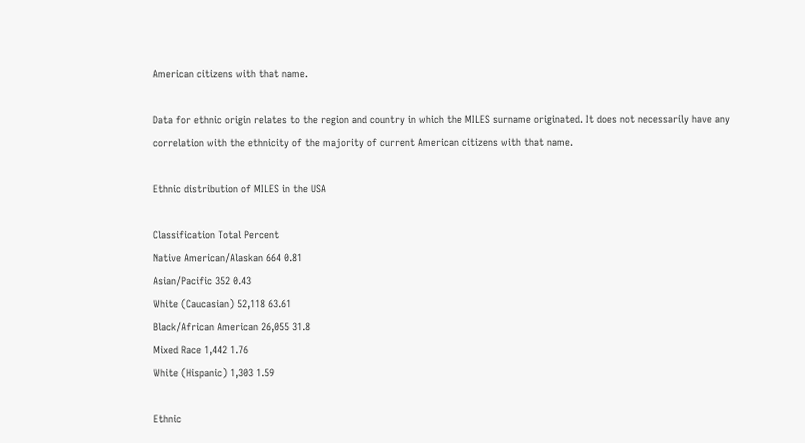American citizens with that name.

Data for ethnic origin relates to the region and country in which the MILES surname originated. It does not necessarily have any correlation with the ethnicity of the majority of current American citizens with that name.

Ethnic distribution of MILES in the USA

Classification Total Percent
Native American/Alaskan 664 0.81
Asian/Pacific 352 0.43
White (Caucasian) 52,118 63.61
Black/African American 26,055 31.8
Mixed Race 1,442 1.76
White (Hispanic) 1,303 1.59

Ethnic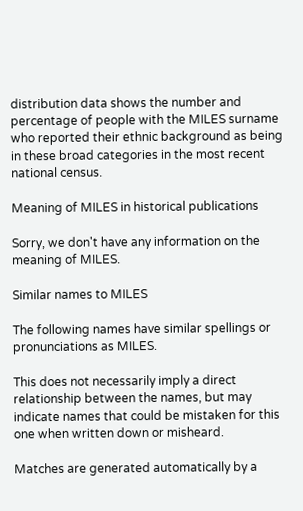distribution data shows the number and percentage of people with the MILES surname who reported their ethnic background as being in these broad categories in the most recent national census.

Meaning of MILES in historical publications

Sorry, we don't have any information on the meaning of MILES.

Similar names to MILES

The following names have similar spellings or pronunciations as MILES.

This does not necessarily imply a direct relationship between the names, but may indicate names that could be mistaken for this one when written down or misheard.

Matches are generated automatically by a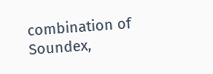combination of Soundex,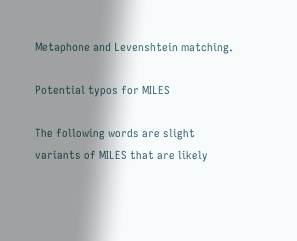Metaphone and Levenshtein matching.

Potential typos for MILES

The following words are slight variants of MILES that are likely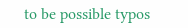to be possible typos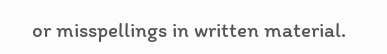or misspellings in written material.